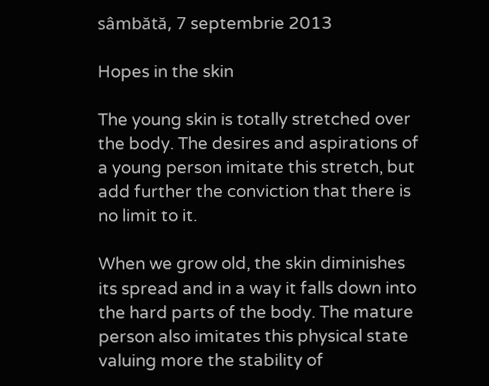sâmbătă, 7 septembrie 2013

Hopes in the skin

The young skin is totally stretched over the body. The desires and aspirations of a young person imitate this stretch, but add further the conviction that there is no limit to it.

When we grow old, the skin diminishes its spread and in a way it falls down into the hard parts of the body. The mature person also imitates this physical state valuing more the stability of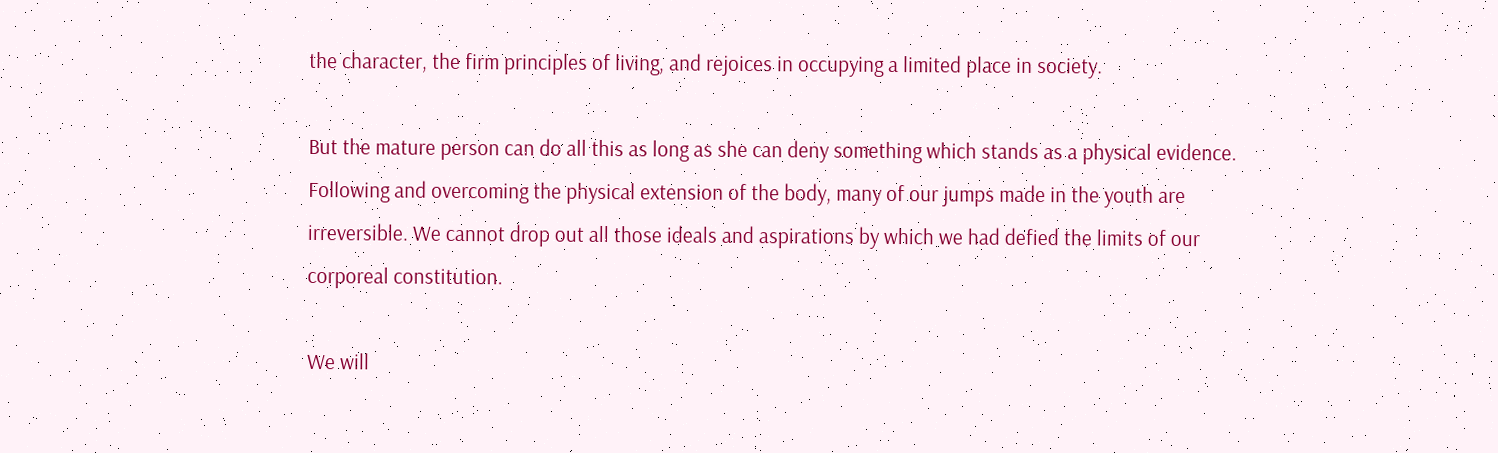the character, the firm principles of living, and rejoices in occupying a limited place in society.

But the mature person can do all this as long as she can deny something which stands as a physical evidence. Following and overcoming the physical extension of the body, many of our jumps made in the youth are irreversible. We cannot drop out all those ideals and aspirations by which we had defied the limits of our corporeal constitution.

We will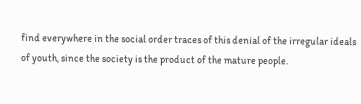find everywhere in the social order traces of this denial of the irregular ideals of youth, since the society is the product of the mature people.